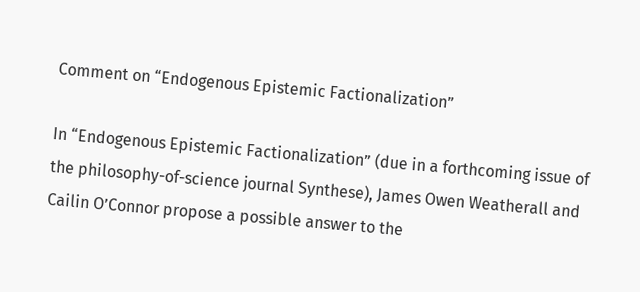Comment on “Endogenous Epistemic Factionalization”

In “Endogenous Epistemic Factionalization” (due in a forthcoming issue of the philosophy-of-science journal Synthese), James Owen Weatherall and Cailin O’Connor propose a possible answer to the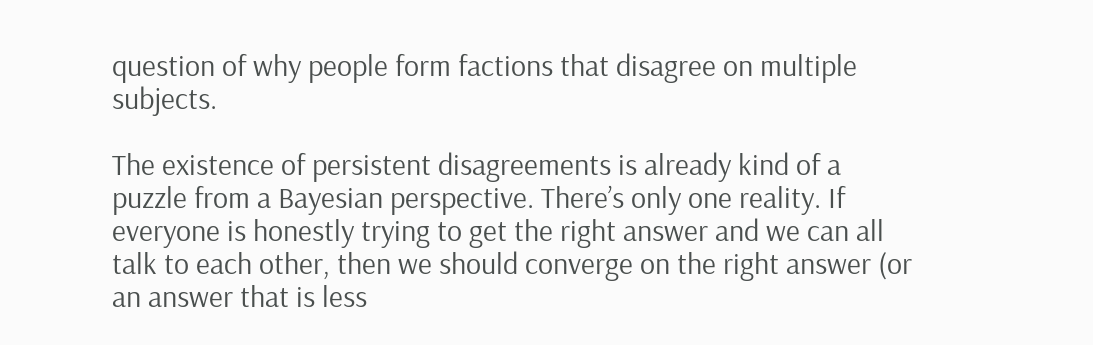question of why people form factions that disagree on multiple subjects.

The existence of persistent disagreements is already kind of a puzzle from a Bayesian perspective. There’s only one reality. If everyone is honestly trying to get the right answer and we can all talk to each other, then we should converge on the right answer (or an answer that is less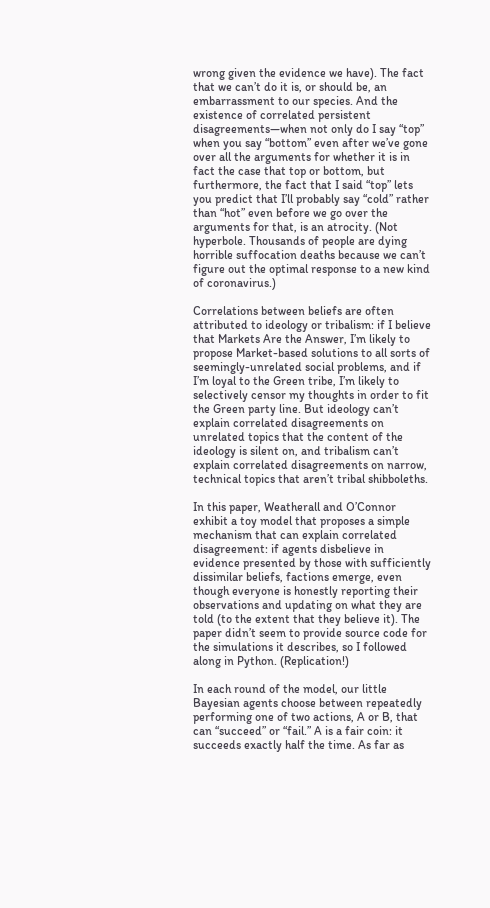wrong given the evidence we have). The fact that we can’t do it is, or should be, an embarrassment to our species. And the existence of correlated persistent disagreements—when not only do I say “top” when you say “bottom” even after we’ve gone over all the arguments for whether it is in fact the case that top or bottom, but furthermore, the fact that I said “top” lets you predict that I’ll probably say “cold” rather than “hot” even before we go over the arguments for that, is an atrocity. (Not hyperbole. Thousands of people are dying horrible suffocation deaths because we can’t figure out the optimal response to a new kind of coronavirus.)

Correlations between beliefs are often attributed to ideology or tribalism: if I believe that Markets Are the Answer, I’m likely to propose Market-based solutions to all sorts of seemingly-unrelated social problems, and if I’m loyal to the Green tribe, I’m likely to selectively censor my thoughts in order to fit the Green party line. But ideology can’t explain correlated disagreements on unrelated topics that the content of the ideology is silent on, and tribalism can’t explain correlated disagreements on narrow, technical topics that aren’t tribal shibboleths.

In this paper, Weatherall and O’Connor exhibit a toy model that proposes a simple mechanism that can explain correlated disagreement: if agents disbelieve in evidence presented by those with sufficiently dissimilar beliefs, factions emerge, even though everyone is honestly reporting their observations and updating on what they are told (to the extent that they believe it). The paper didn’t seem to provide source code for the simulations it describes, so I followed along in Python. (Replication!)

In each round of the model, our little Bayesian agents choose between repeatedly performing one of two actions, A or B, that can “succeed” or “fail.” A is a fair coin: it succeeds exactly half the time. As far as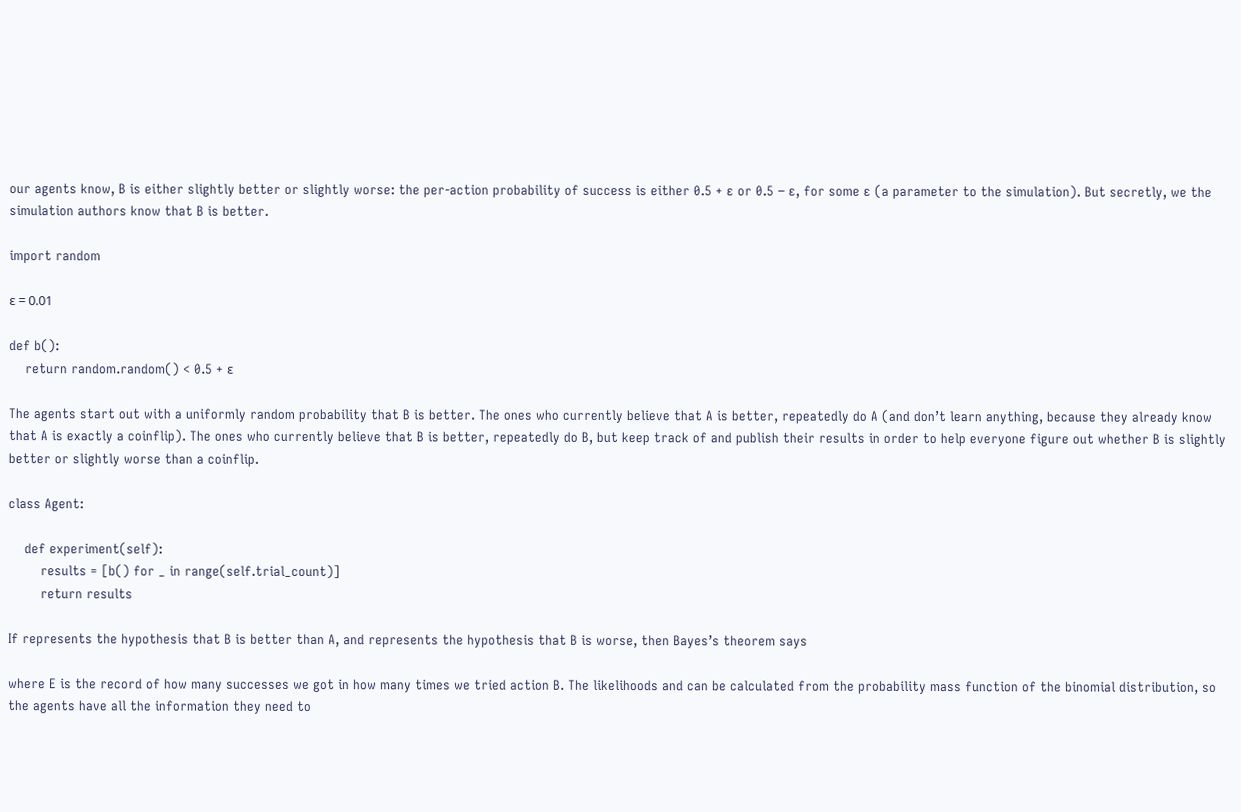our agents know, B is either slightly better or slightly worse: the per-action probability of success is either 0.5 + ɛ or 0.5 − ɛ, for some ɛ (a parameter to the simulation). But secretly, we the simulation authors know that B is better.

import random

ε = 0.01

def b():
    return random.random() < 0.5 + ε

The agents start out with a uniformly random probability that B is better. The ones who currently believe that A is better, repeatedly do A (and don’t learn anything, because they already know that A is exactly a coinflip). The ones who currently believe that B is better, repeatedly do B, but keep track of and publish their results in order to help everyone figure out whether B is slightly better or slightly worse than a coinflip.

class Agent:

    def experiment(self):
        results = [b() for _ in range(self.trial_count)]
        return results

If represents the hypothesis that B is better than A, and represents the hypothesis that B is worse, then Bayes’s theorem says

where E is the record of how many successes we got in how many times we tried action B. The likelihoods and can be calculated from the probability mass function of the binomial distribution, so the agents have all the information they need to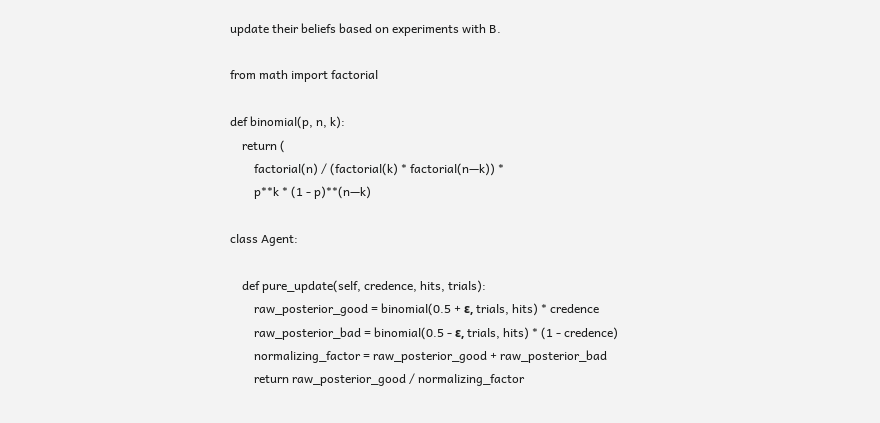update their beliefs based on experiments with B.

from math import factorial

def binomial(p, n, k):
    return (
        factorial(n) / (factorial(k) * factorial(n—k)) *
        p**k * (1 - p)**(n—k)

class Agent:

    def pure_update(self, credence, hits, trials):
        raw_posterior_good = binomial(0.5 + ε, trials, hits) * credence
        raw_posterior_bad = binomial(0.5 - ε, trials, hits) * (1 - credence)
        normalizing_factor = raw_posterior_good + raw_posterior_bad
        return raw_posterior_good / normalizing_factor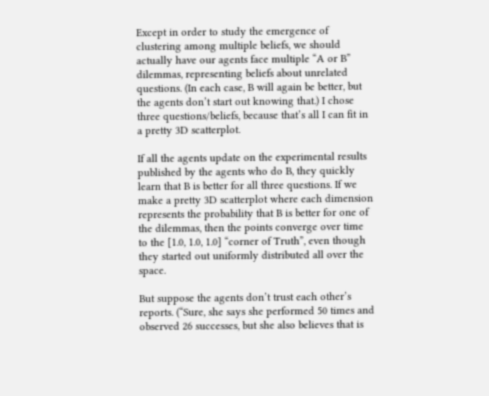Except in order to study the emergence of clustering among multiple beliefs, we should actually have our agents face multiple “A or B” dilemmas, representing beliefs about unrelated questions. (In each case, B will again be better, but the agents don’t start out knowing that.) I chose three questions/beliefs, because that’s all I can fit in a pretty 3D scatterplot.

If all the agents update on the experimental results published by the agents who do B, they quickly learn that B is better for all three questions. If we make a pretty 3D scatterplot where each dimension represents the probability that B is better for one of the dilemmas, then the points converge over time to the [1.0, 1.0, 1.0] “corner of Truth”, even though they started out uniformly distributed all over the space.

But suppose the agents don’t trust each other’s reports. (“Sure, she says she performed 50 times and observed 26 successes, but she also believes that is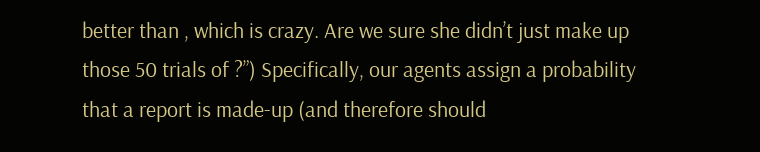better than , which is crazy. Are we sure she didn’t just make up those 50 trials of ?”) Specifically, our agents assign a probability that a report is made-up (and therefore should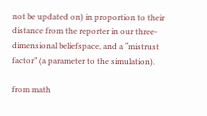not be updated on) in proportion to their distance from the reporter in our three-dimensional beliefspace, and a “mistrust factor” (a parameter to the simulation).

from math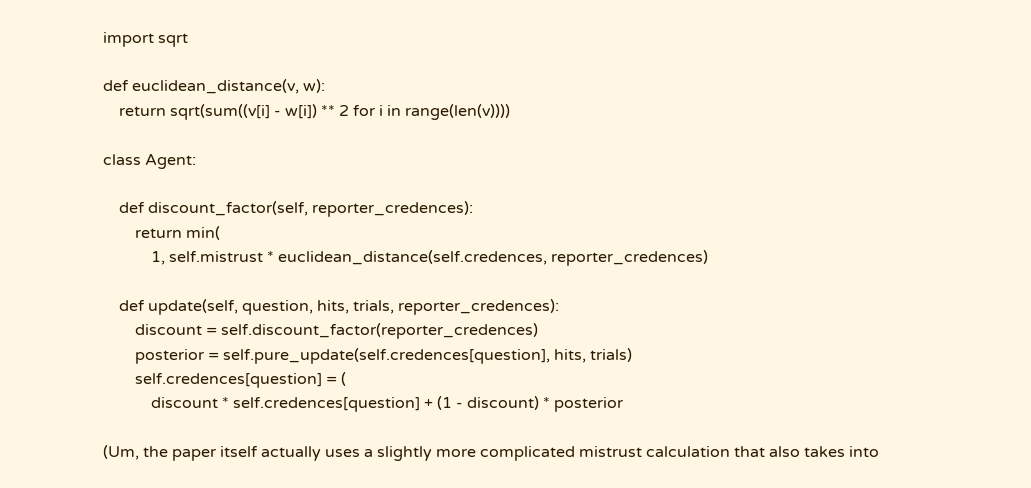import sqrt

def euclidean_distance(v, w):
    return sqrt(sum((v[i] - w[i]) ** 2 for i in range(len(v))))

class Agent:

    def discount_factor(self, reporter_credences):
        return min(
            1, self.mistrust * euclidean_distance(self.credences, reporter_credences)

    def update(self, question, hits, trials, reporter_credences):
        discount = self.discount_factor(reporter_credences)
        posterior = self.pure_update(self.credences[question], hits, trials)
        self.credences[question] = (
            discount * self.credences[question] + (1 - discount) * posterior

(Um, the paper itself actually uses a slightly more complicated mistrust calculation that also takes into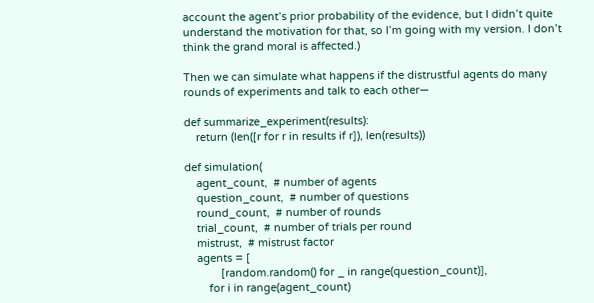account the agent’s prior probability of the evidence, but I didn’t quite understand the motivation for that, so I’m going with my version. I don’t think the grand moral is affected.)

Then we can simulate what happens if the distrustful agents do many rounds of experiments and talk to each other—

def summarize_experiment(results):
    return (len([r for r in results if r]), len(results))

def simulation(
    agent_count,  # number of agents
    question_count,  # number of questions
    round_count,  # number of rounds
    trial_count,  # number of trials per round
    mistrust,  # mistrust factor
    agents = [
            [random.random() for _ in range(question_count)],
        for i in range(agent_count)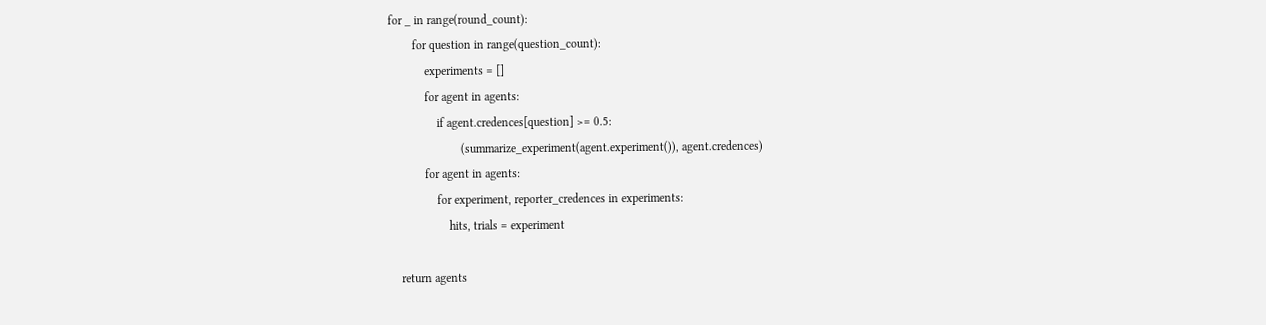for _ in range(round_count):
        for question in range(question_count):
            experiments = []
            for agent in agents:
                if agent.credences[question] >= 0.5:
                        (summarize_experiment(agent.experiment()), agent.credences)
            for agent in agents:
                for experiment, reporter_credences in experiments:
                    hits, trials = experiment

    return agents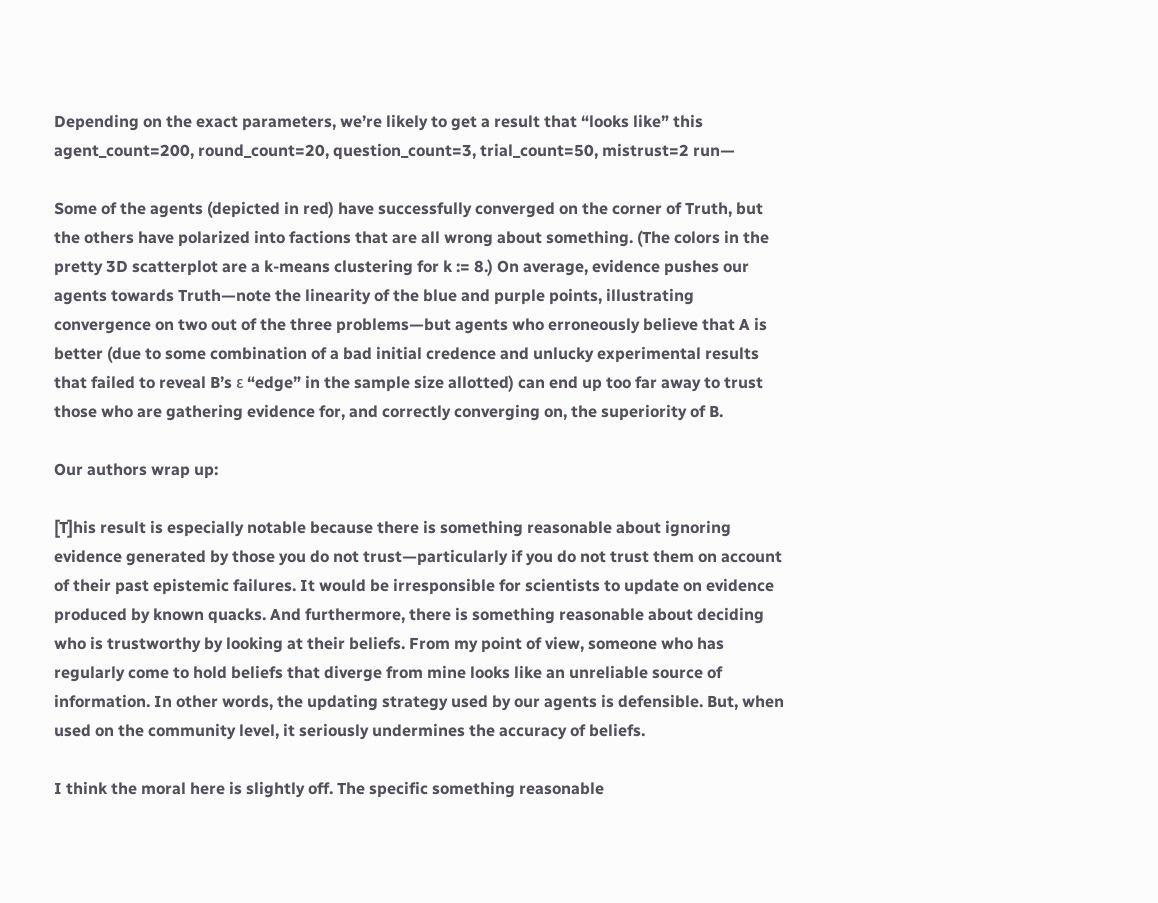Depending on the exact parameters, we’re likely to get a result that “looks like” this agent_count=200, round_count=20, question_count=3, trial_count=50, mistrust=2 run—

Some of the agents (depicted in red) have successfully converged on the corner of Truth, but the others have polarized into factions that are all wrong about something. (The colors in the pretty 3D scatterplot are a k-means clustering for k := 8.) On average, evidence pushes our agents towards Truth—note the linearity of the blue and purple points, illustrating convergence on two out of the three problems—but agents who erroneously believe that A is better (due to some combination of a bad initial credence and unlucky experimental results that failed to reveal B’s ε “edge” in the sample size allotted) can end up too far away to trust those who are gathering evidence for, and correctly converging on, the superiority of B.

Our authors wrap up:

[T]his result is especially notable because there is something reasonable about ignoring evidence generated by those you do not trust—particularly if you do not trust them on account of their past epistemic failures. It would be irresponsible for scientists to update on evidence produced by known quacks. And furthermore, there is something reasonable about deciding who is trustworthy by looking at their beliefs. From my point of view, someone who has regularly come to hold beliefs that diverge from mine looks like an unreliable source of information. In other words, the updating strategy used by our agents is defensible. But, when used on the community level, it seriously undermines the accuracy of beliefs.

I think the moral here is slightly off. The specific something reasonable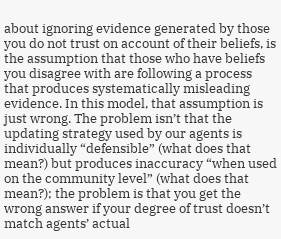about ignoring evidence generated by those you do not trust on account of their beliefs, is the assumption that those who have beliefs you disagree with are following a process that produces systematically misleading evidence. In this model, that assumption is just wrong. The problem isn’t that the updating strategy used by our agents is individually “defensible” (what does that mean?) but produces inaccuracy “when used on the community level” (what does that mean?); the problem is that you get the wrong answer if your degree of trust doesn’t match agents’ actual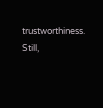trustworthiness. Still,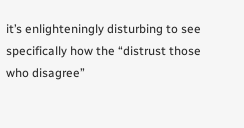it’s enlighteningly disturbing to see specifically how the “distrust those who disagree”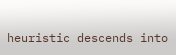heuristic descends into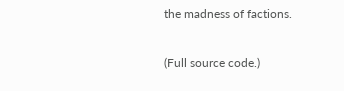the madness of factions.

(Full source code.)